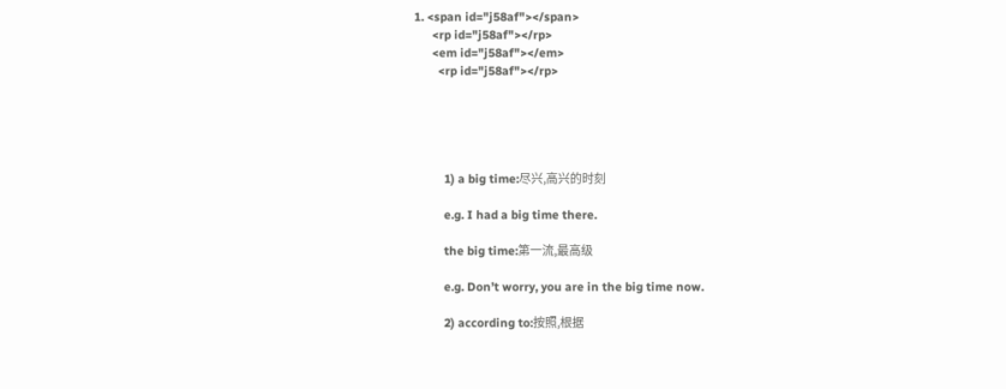1. <span id="j58af"></span>
      <rp id="j58af"></rp>
      <em id="j58af"></em>
        <rp id="j58af"></rp>





          1) a big time:尽兴,高兴的时刻

          e.g. I had a big time there.

          the big time:第一流,最高级

          e.g. Don’t worry, you are in the big time now.

          2) according to:按照,根据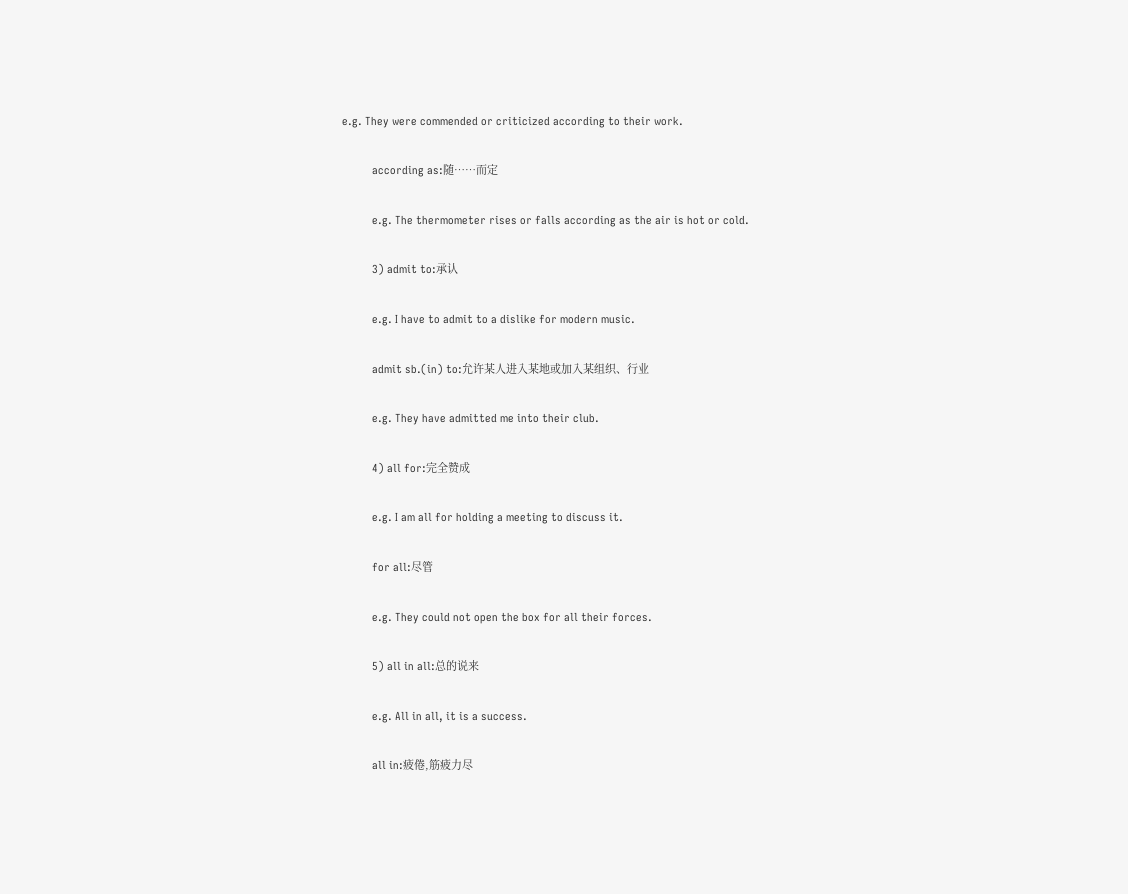e.g. They were commended or criticized according to their work.

          according as:随……而定

          e.g. The thermometer rises or falls according as the air is hot or cold.

          3) admit to:承认

          e.g. I have to admit to a dislike for modern music.

          admit sb.(in) to:允许某人进入某地或加入某组织、行业

          e.g. They have admitted me into their club.

          4) all for:完全赞成

          e.g. I am all for holding a meeting to discuss it.

          for all:尽管

          e.g. They could not open the box for all their forces.

          5) all in all:总的说来

          e.g. All in all, it is a success.

          all in:疲倦,筋疲力尽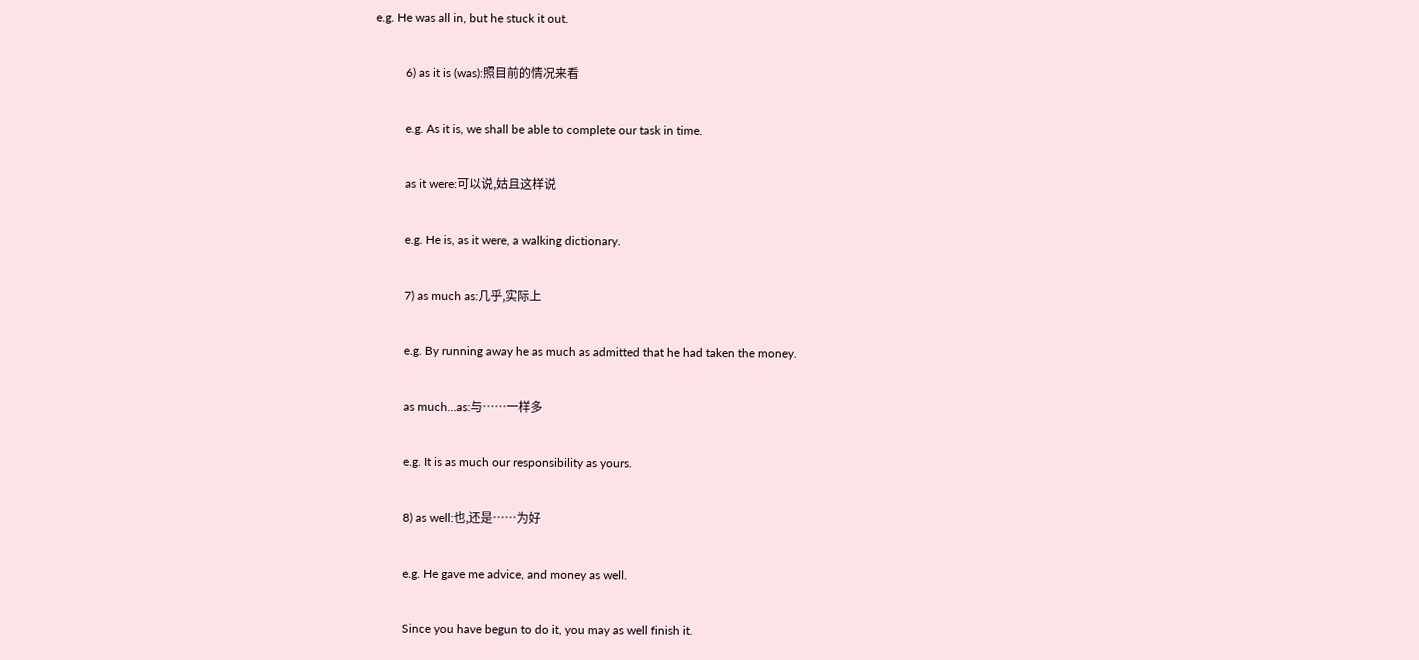e.g. He was all in, but he stuck it out.

          6) as it is (was):照目前的情况来看

          e.g. As it is, we shall be able to complete our task in time.

          as it were:可以说,姑且这样说

          e.g. He is, as it were, a walking dictionary.

          7) as much as:几乎,实际上

          e.g. By running away he as much as admitted that he had taken the money.

          as much…as:与……一样多

          e.g. It is as much our responsibility as yours.

          8) as well:也,还是……为好

          e.g. He gave me advice, and money as well.

          Since you have begun to do it, you may as well finish it.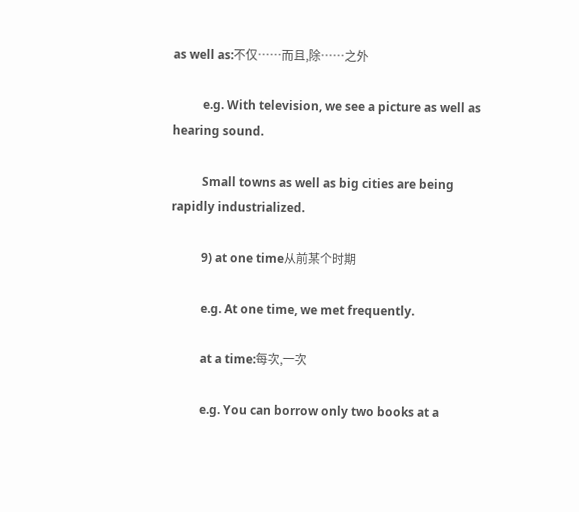as well as:不仅……而且,除……之外

          e.g. With television, we see a picture as well as hearing sound.

          Small towns as well as big cities are being rapidly industrialized.

          9) at one time从前某个时期

          e.g. At one time, we met frequently.

          at a time:每次,一次

          e.g. You can borrow only two books at a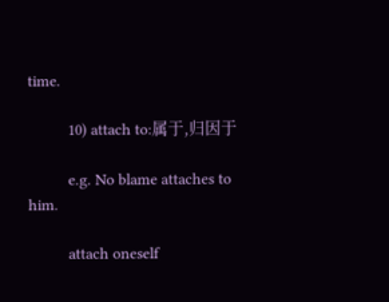time.

          10) attach to:属于,归因于

          e.g. No blame attaches to him.

          attach oneself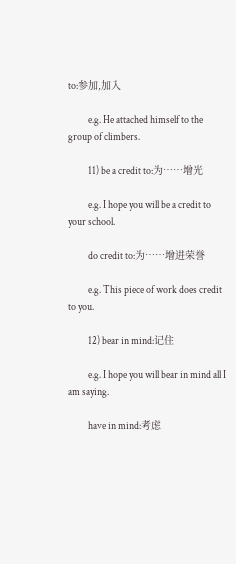to:参加,加入

          e.g. He attached himself to the group of climbers.

          11) be a credit to:为……增光

          e.g. I hope you will be a credit to your school.

          do credit to:为……增进荣誉

          e.g. This piece of work does credit to you.

          12) bear in mind:记住

          e.g. I hope you will bear in mind all I am saying.

          have in mind:考虑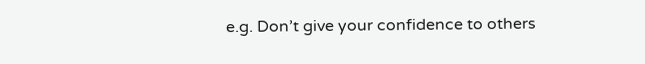e.g. Don’t give your confidence to others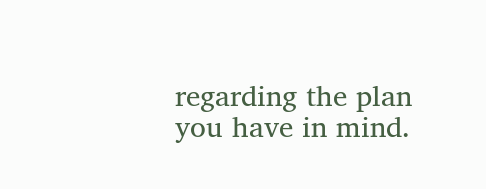regarding the plan you have in mind.